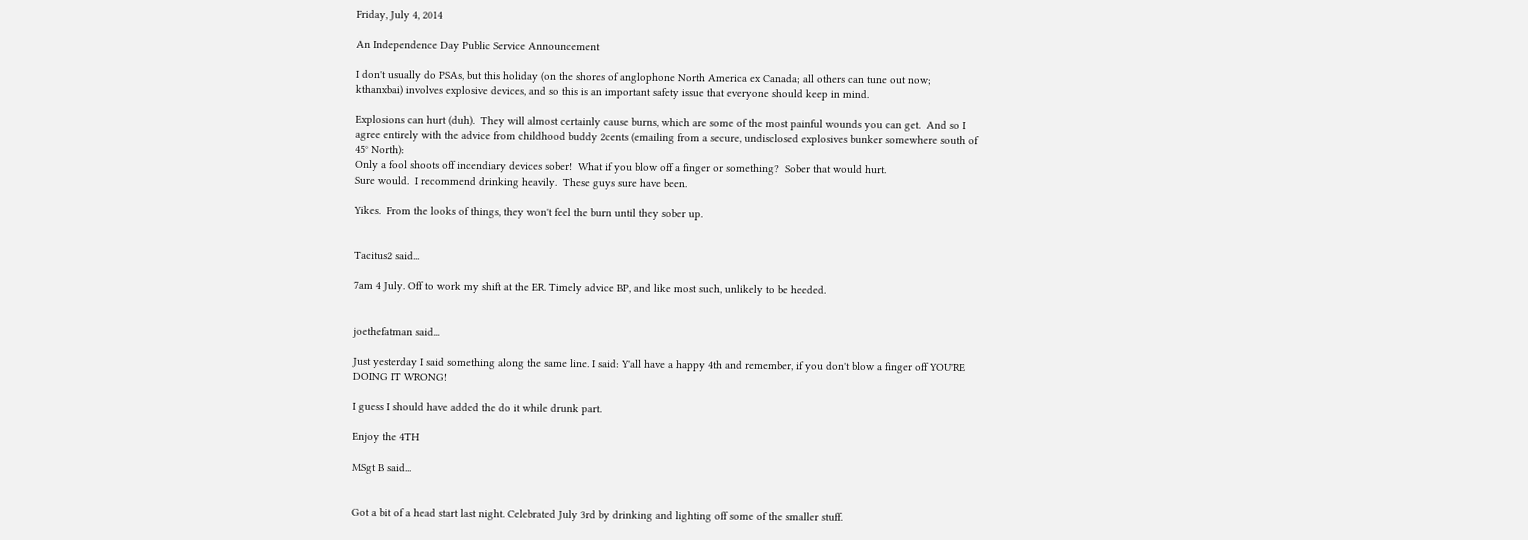Friday, July 4, 2014

An Independence Day Public Service Announcement

I don't usually do PSAs, but this holiday (on the shores of anglophone North America ex Canada; all others can tune out now; kthanxbai) involves explosive devices, and so this is an important safety issue that everyone should keep in mind.

Explosions can hurt (duh).  They will almost certainly cause burns, which are some of the most painful wounds you can get.  And so I agree entirely with the advice from childhood buddy 2cents (emailing from a secure, undisclosed explosives bunker somewhere south of 45° North):
Only a fool shoots off incendiary devices sober!  What if you blow off a finger or something?  Sober that would hurt.
Sure would.  I recommend drinking heavily.  These guys sure have been.

Yikes.  From the looks of things, they won't feel the burn until they sober up.


Tacitus2 said...

7am 4 July. Off to work my shift at the ER. Timely advice BP, and like most such, unlikely to be heeded.


joethefatman said...

Just yesterday I said something along the same line. I said: Y'all have a happy 4th and remember, if you don't blow a finger off YOU'RE DOING IT WRONG!

I guess I should have added the do it while drunk part.

Enjoy the 4TH

MSgt B said...


Got a bit of a head start last night. Celebrated July 3rd by drinking and lighting off some of the smaller stuff.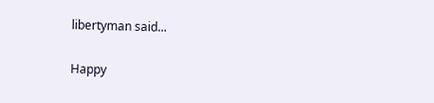libertyman said...

Happy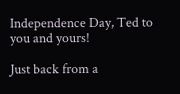Independence Day, Ted to you and yours!

Just back from a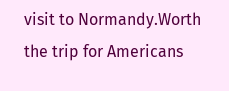visit to Normandy.Worth the trip for Americans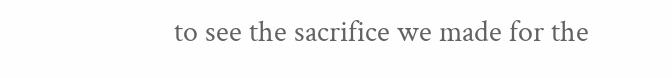to see the sacrifice we made for the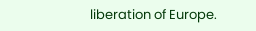liberation of Europe.